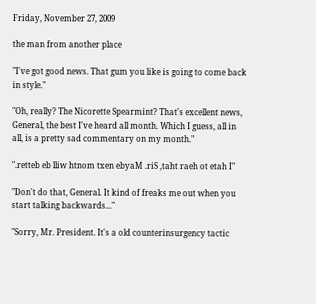Friday, November 27, 2009

the man from another place

"I've got good news. That gum you like is going to come back in style."

"Oh, really? The Nicorette Spearmint? That's excellent news, General, the best I've heard all month. Which I guess, all in all, is a pretty sad commentary on my month."

".retteb eb lliw htnom txen ebyaM .riS ,taht raeh ot etah I"

"Don't do that, General. It kind of freaks me out when you start talking backwards..."

"Sorry, Mr. President. It's a old counterinsurgency tactic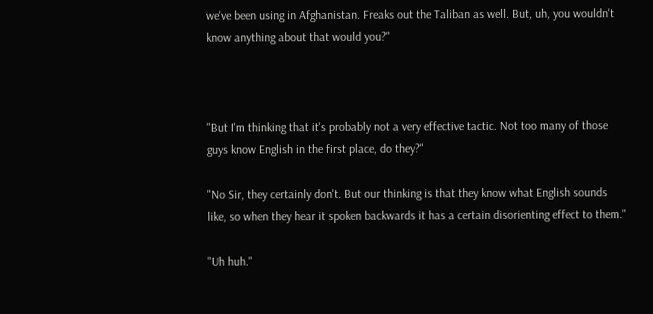we've been using in Afghanistan. Freaks out the Taliban as well. But, uh, you wouldn't know anything about that would you?"



"But I'm thinking that it's probably not a very effective tactic. Not too many of those guys know English in the first place, do they?"

"No Sir, they certainly don't. But our thinking is that they know what English sounds like, so when they hear it spoken backwards it has a certain disorienting effect to them."

"Uh huh."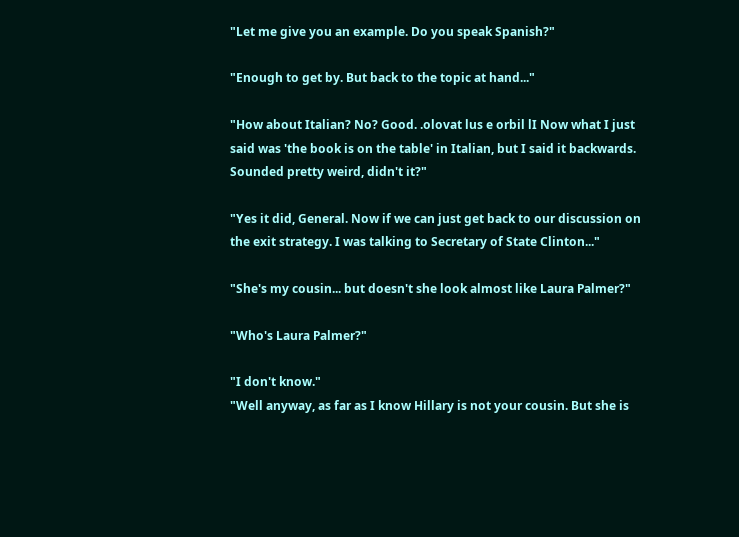"Let me give you an example. Do you speak Spanish?"

"Enough to get by. But back to the topic at hand..."

"How about Italian? No? Good. .olovat lus e orbil lI Now what I just said was 'the book is on the table' in Italian, but I said it backwards. Sounded pretty weird, didn't it?"

"Yes it did, General. Now if we can just get back to our discussion on the exit strategy. I was talking to Secretary of State Clinton..."

"She's my cousin... but doesn't she look almost like Laura Palmer?"

"Who's Laura Palmer?"

"I don't know."
"Well anyway, as far as I know Hillary is not your cousin. But she is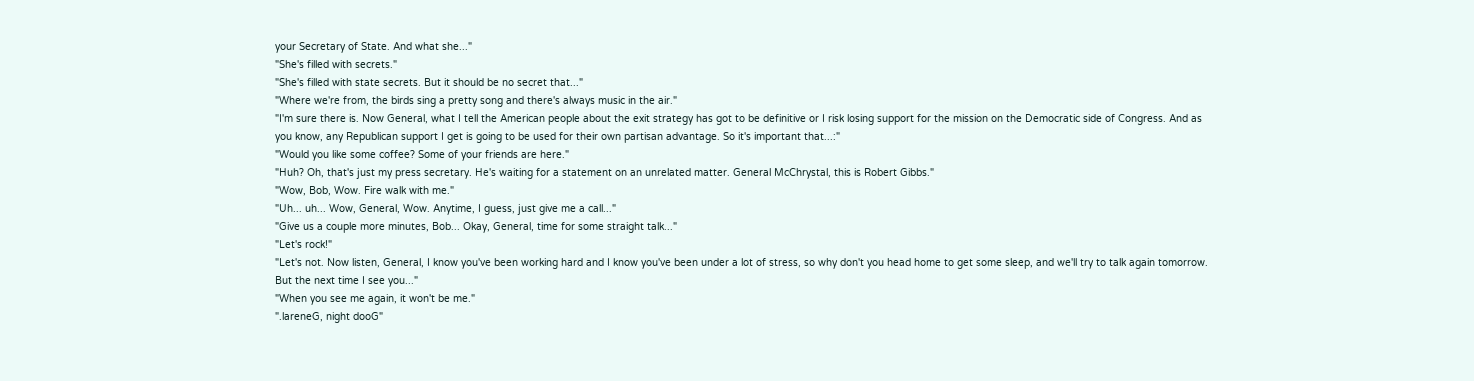your Secretary of State. And what she..."
"She's filled with secrets."
"She's filled with state secrets. But it should be no secret that..."
"Where we're from, the birds sing a pretty song and there's always music in the air."
"I'm sure there is. Now General, what I tell the American people about the exit strategy has got to be definitive or I risk losing support for the mission on the Democratic side of Congress. And as you know, any Republican support I get is going to be used for their own partisan advantage. So it's important that...:"
"Would you like some coffee? Some of your friends are here."
"Huh? Oh, that's just my press secretary. He's waiting for a statement on an unrelated matter. General McChrystal, this is Robert Gibbs."
"Wow, Bob, Wow. Fire walk with me."
"Uh... uh... Wow, General, Wow. Anytime, I guess, just give me a call..."
"Give us a couple more minutes, Bob... Okay, General, time for some straight talk..."
"Let's rock!"
"Let's not. Now listen, General, I know you've been working hard and I know you've been under a lot of stress, so why don't you head home to get some sleep, and we'll try to talk again tomorrow. But the next time I see you..."
"When you see me again, it won't be me."
".lareneG, night dooG"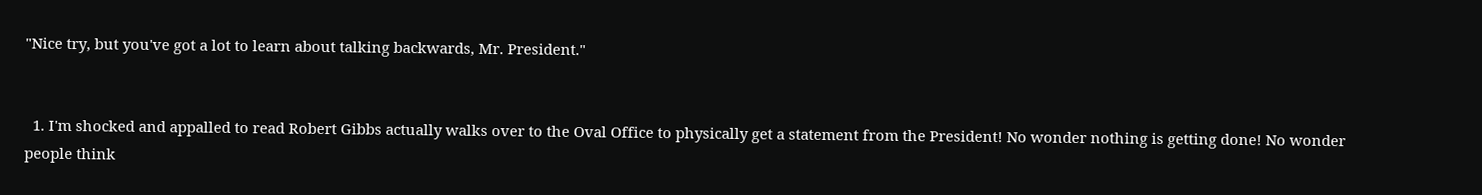"Nice try, but you've got a lot to learn about talking backwards, Mr. President."


  1. I'm shocked and appalled to read Robert Gibbs actually walks over to the Oval Office to physically get a statement from the President! No wonder nothing is getting done! No wonder people think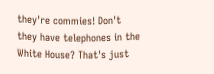they're commies! Don't they have telephones in the White House? That's just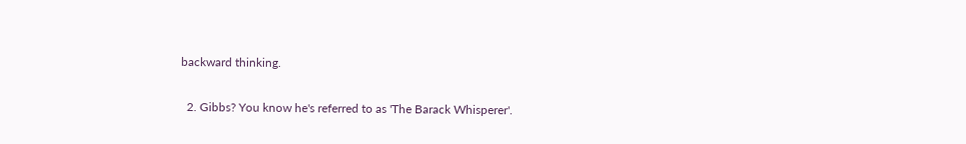backward thinking.

  2. Gibbs? You know he's referred to as 'The Barack Whisperer'.